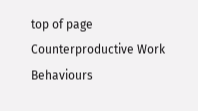top of page
Counterproductive Work Behaviours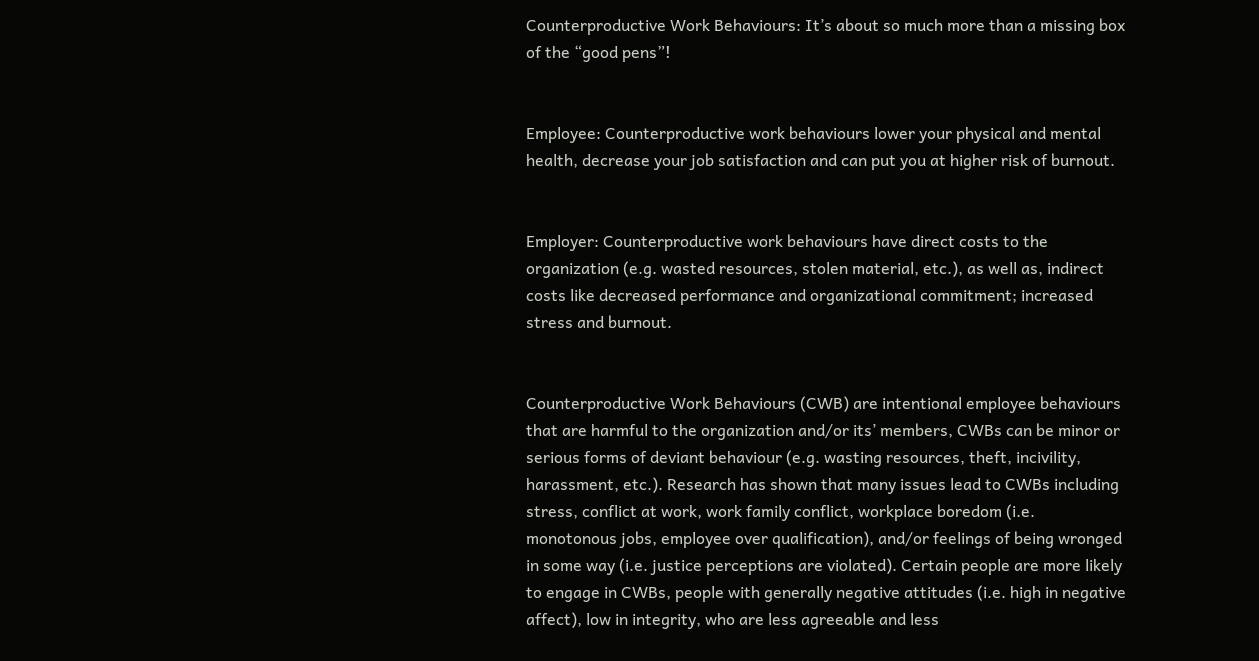Counterproductive Work Behaviours: It’s about so much more than a missing box of the “good pens”!


Employee: Counterproductive work behaviours lower your physical and mental health, decrease your job satisfaction and can put you at higher risk of burnout.


Employer: Counterproductive work behaviours have direct costs to the organization (e.g. wasted resources, stolen material, etc.), as well as, indirect costs like decreased performance and organizational commitment; increased stress and burnout.


Counterproductive Work Behaviours (CWB) are intentional employee behaviours that are harmful to the organization and/or its’ members, CWBs can be minor or serious forms of deviant behaviour (e.g. wasting resources, theft, incivility, harassment, etc.). Research has shown that many issues lead to CWBs including stress, conflict at work, work family conflict, workplace boredom (i.e. monotonous jobs, employee over qualification), and/or feelings of being wronged in some way (i.e. justice perceptions are violated). Certain people are more likely to engage in CWBs, people with generally negative attitudes (i.e. high in negative affect), low in integrity, who are less agreeable and less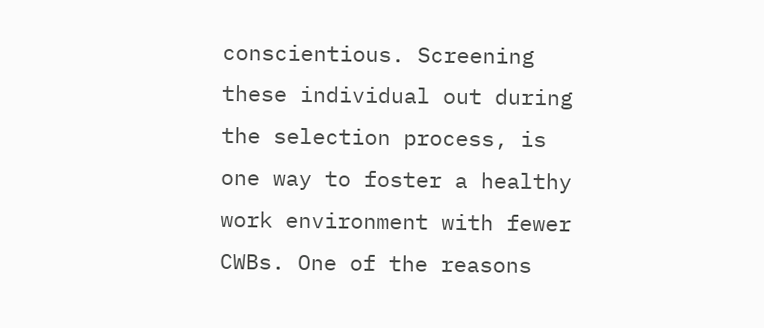conscientious. Screening these individual out during the selection process, is one way to foster a healthy work environment with fewer CWBs. One of the reasons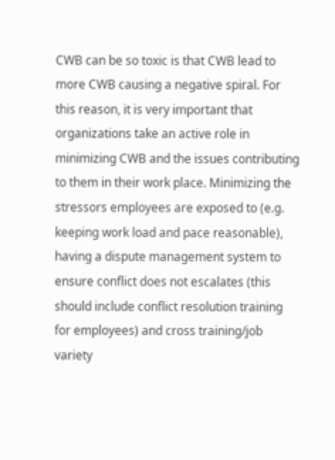CWB can be so toxic is that CWB lead to more CWB causing a negative spiral. For this reason, it is very important that organizations take an active role in minimizing CWB and the issues contributing to them in their work place. Minimizing the stressors employees are exposed to (e.g. keeping work load and pace reasonable), having a dispute management system to ensure conflict does not escalates (this should include conflict resolution training for employees) and cross training/job variety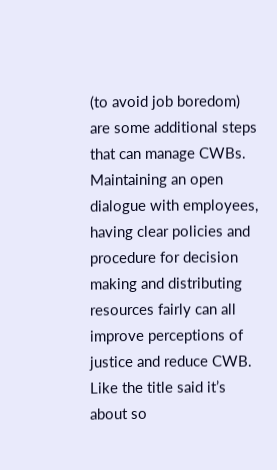(to avoid job boredom) are some additional steps that can manage CWBs. Maintaining an open dialogue with employees, having clear policies and procedure for decision making and distributing resources fairly can all improve perceptions of justice and reduce CWB. Like the title said it’s about so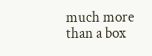much more than a box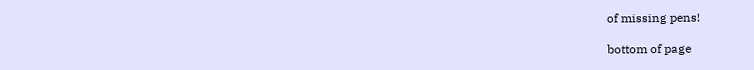of missing pens!

bottom of page